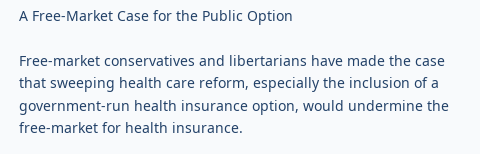A Free-Market Case for the Public Option

Free-market conservatives and libertarians have made the case that sweeping health care reform, especially the inclusion of a government-run health insurance option, would undermine the free-market for health insurance.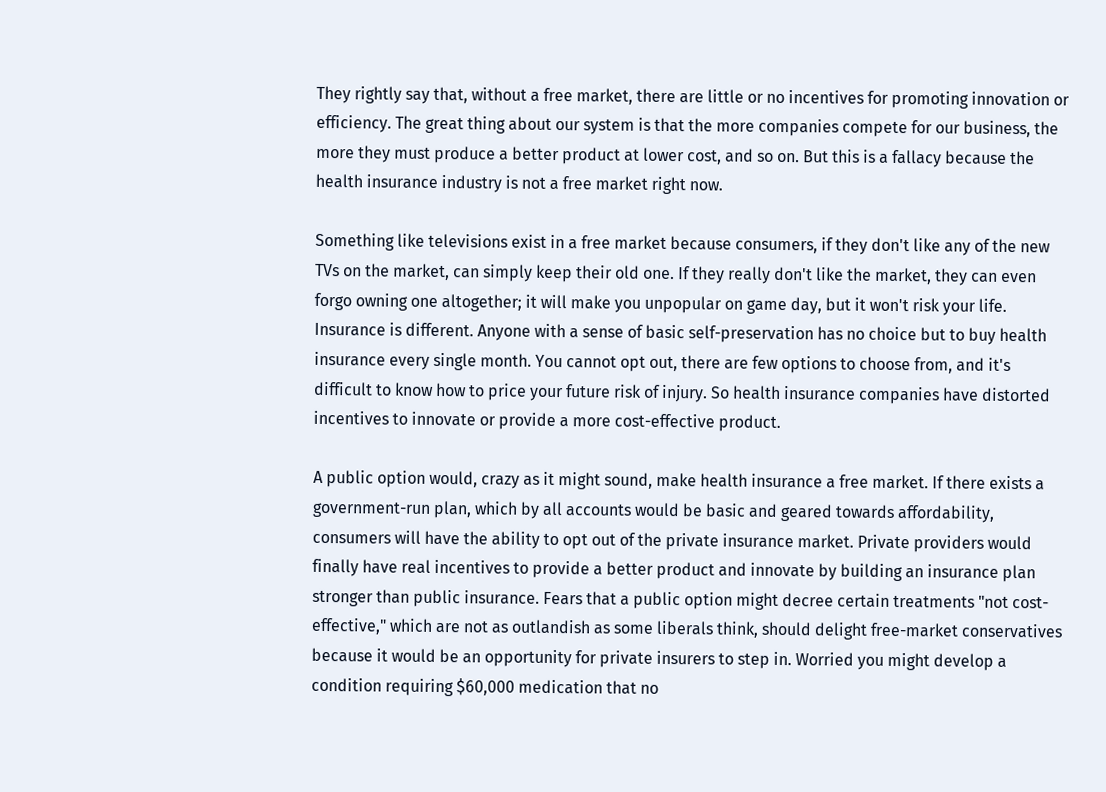They rightly say that, without a free market, there are little or no incentives for promoting innovation or efficiency. The great thing about our system is that the more companies compete for our business, the more they must produce a better product at lower cost, and so on. But this is a fallacy because the health insurance industry is not a free market right now.

Something like televisions exist in a free market because consumers, if they don't like any of the new TVs on the market, can simply keep their old one. If they really don't like the market, they can even forgo owning one altogether; it will make you unpopular on game day, but it won't risk your life. Insurance is different. Anyone with a sense of basic self-preservation has no choice but to buy health insurance every single month. You cannot opt out, there are few options to choose from, and it's difficult to know how to price your future risk of injury. So health insurance companies have distorted incentives to innovate or provide a more cost-effective product.

A public option would, crazy as it might sound, make health insurance a free market. If there exists a government-run plan, which by all accounts would be basic and geared towards affordability, consumers will have the ability to opt out of the private insurance market. Private providers would finally have real incentives to provide a better product and innovate by building an insurance plan stronger than public insurance. Fears that a public option might decree certain treatments "not cost-effective," which are not as outlandish as some liberals think, should delight free-market conservatives because it would be an opportunity for private insurers to step in. Worried you might develop a condition requiring $60,000 medication that no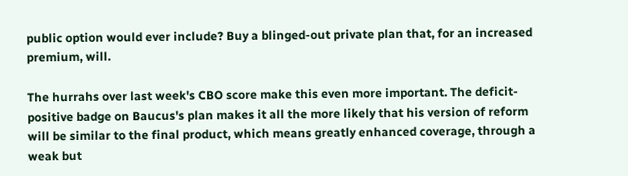public option would ever include? Buy a blinged-out private plan that, for an increased premium, will.

The hurrahs over last week's CBO score make this even more important. The deficit-positive badge on Baucus's plan makes it all the more likely that his version of reform will be similar to the final product, which means greatly enhanced coverage, through a weak but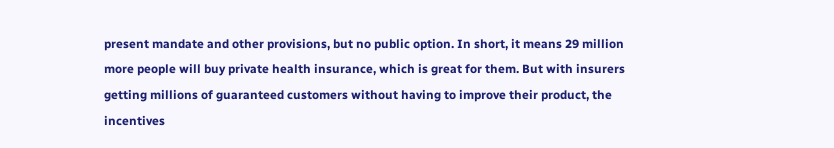present mandate and other provisions, but no public option. In short, it means 29 million more people will buy private health insurance, which is great for them. But with insurers getting millions of guaranteed customers without having to improve their product, the incentives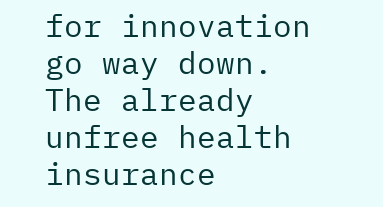for innovation go way down. The already unfree health insurance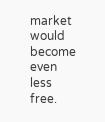market would become even less free.